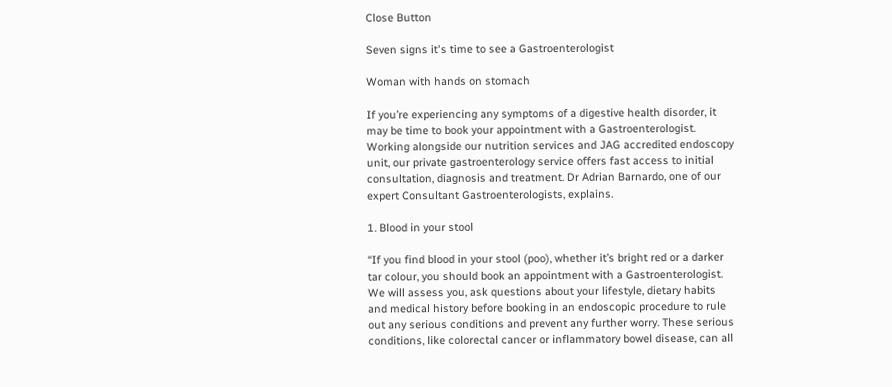Close Button

Seven signs it's time to see a Gastroenterologist

Woman with hands on stomach

If you’re experiencing any symptoms of a digestive health disorder, it may be time to book your appointment with a Gastroenterologist. Working alongside our nutrition services and JAG accredited endoscopy unit, our private gastroenterology service offers fast access to initial consultation, diagnosis and treatment. Dr Adrian Barnardo, one of our expert Consultant Gastroenterologists, explains.

1. Blood in your stool

“If you find blood in your stool (poo), whether it’s bright red or a darker tar colour, you should book an appointment with a Gastroenterologist. We will assess you, ask questions about your lifestyle, dietary habits and medical history before booking in an endoscopic procedure to rule out any serious conditions and prevent any further worry. These serious conditions, like colorectal cancer or inflammatory bowel disease, can all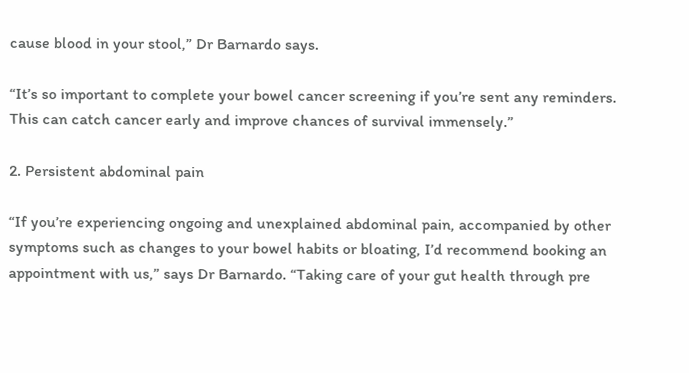cause blood in your stool,” Dr Barnardo says.

“It’s so important to complete your bowel cancer screening if you’re sent any reminders. This can catch cancer early and improve chances of survival immensely.”

2. Persistent abdominal pain

“If you’re experiencing ongoing and unexplained abdominal pain, accompanied by other symptoms such as changes to your bowel habits or bloating, I’d recommend booking an appointment with us,” says Dr Barnardo. “Taking care of your gut health through pre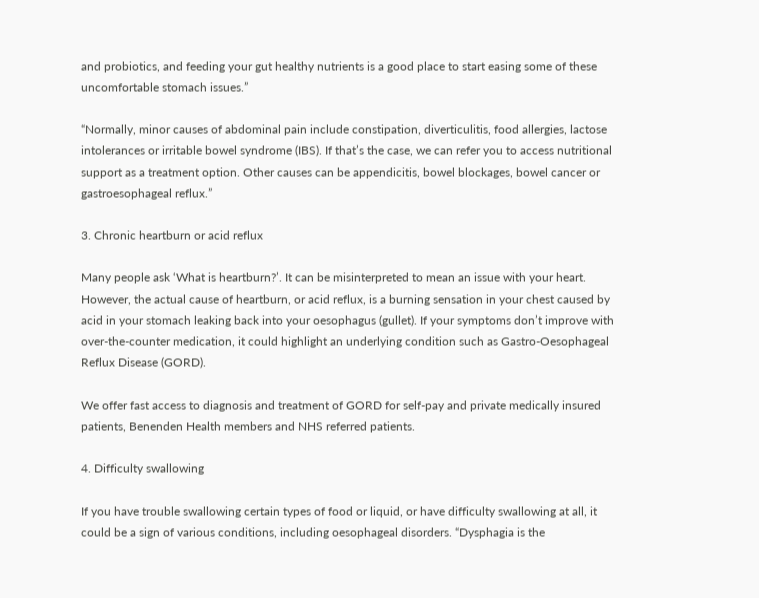and probiotics, and feeding your gut healthy nutrients is a good place to start easing some of these uncomfortable stomach issues.”

“Normally, minor causes of abdominal pain include constipation, diverticulitis, food allergies, lactose intolerances or irritable bowel syndrome (IBS). If that’s the case, we can refer you to access nutritional support as a treatment option. Other causes can be appendicitis, bowel blockages, bowel cancer or gastroesophageal reflux.”

3. Chronic heartburn or acid reflux

Many people ask ‘What is heartburn?’. It can be misinterpreted to mean an issue with your heart. However, the actual cause of heartburn, or acid reflux, is a burning sensation in your chest caused by acid in your stomach leaking back into your oesophagus (gullet). If your symptoms don’t improve with over-the-counter medication, it could highlight an underlying condition such as Gastro-Oesophageal Reflux Disease (GORD).

We offer fast access to diagnosis and treatment of GORD for self-pay and private medically insured patients, Benenden Health members and NHS referred patients.

4. Difficulty swallowing

If you have trouble swallowing certain types of food or liquid, or have difficulty swallowing at all, it could be a sign of various conditions, including oesophageal disorders. “Dysphagia is the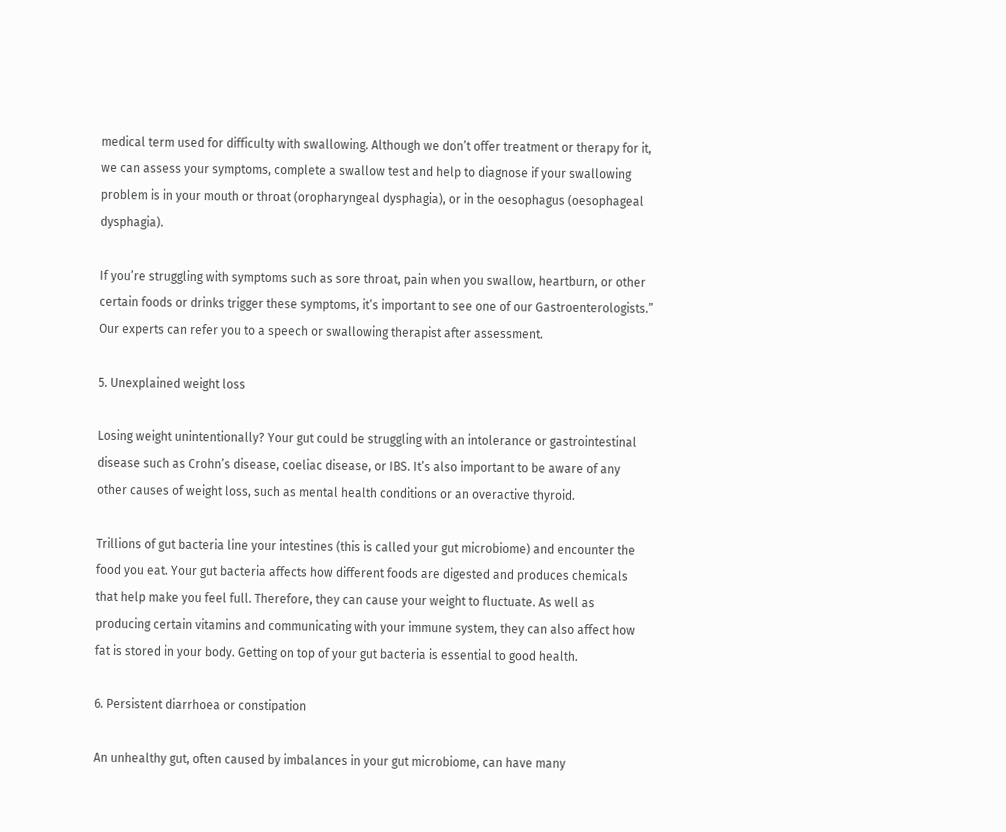medical term used for difficulty with swallowing. Although we don’t offer treatment or therapy for it, we can assess your symptoms, complete a swallow test and help to diagnose if your swallowing problem is in your mouth or throat (oropharyngeal dysphagia), or in the oesophagus (oesophageal dysphagia).

If you’re struggling with symptoms such as sore throat, pain when you swallow, heartburn, or other certain foods or drinks trigger these symptoms, it’s important to see one of our Gastroenterologists.” Our experts can refer you to a speech or swallowing therapist after assessment.

5. Unexplained weight loss

Losing weight unintentionally? Your gut could be struggling with an intolerance or gastrointestinal disease such as Crohn’s disease, coeliac disease, or IBS. It’s also important to be aware of any other causes of weight loss, such as mental health conditions or an overactive thyroid.

Trillions of gut bacteria line your intestines (this is called your gut microbiome) and encounter the food you eat. Your gut bacteria affects how different foods are digested and produces chemicals that help make you feel full. Therefore, they can cause your weight to fluctuate. As well as producing certain vitamins and communicating with your immune system, they can also affect how fat is stored in your body. Getting on top of your gut bacteria is essential to good health.

6. Persistent diarrhoea or constipation

An unhealthy gut, often caused by imbalances in your gut microbiome, can have many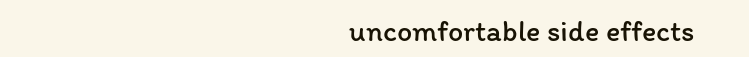uncomfortable side effects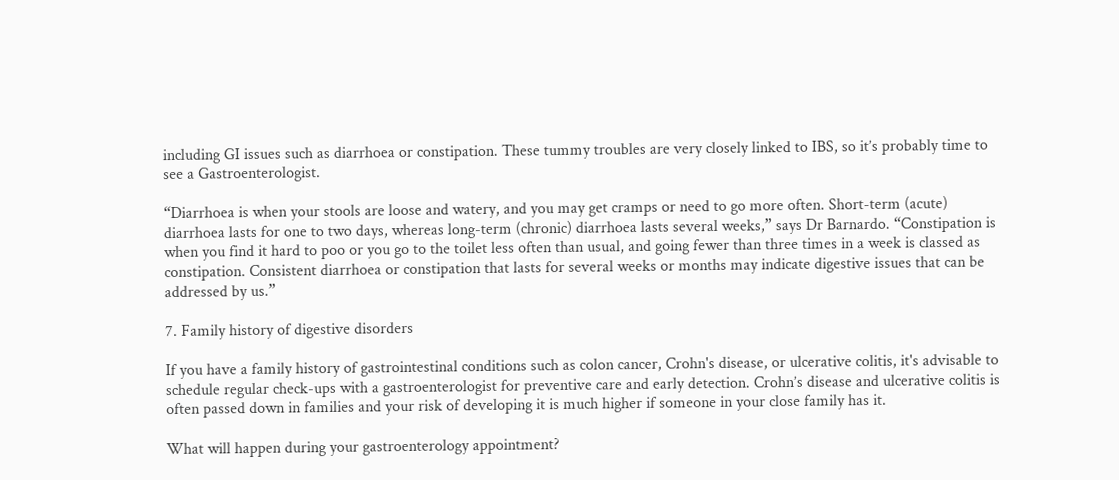including GI issues such as diarrhoea or constipation. These tummy troubles are very closely linked to IBS, so it’s probably time to see a Gastroenterologist.

“Diarrhoea is when your stools are loose and watery, and you may get cramps or need to go more often. Short-term (acute) diarrhoea lasts for one to two days, whereas long-term (chronic) diarrhoea lasts several weeks,” says Dr Barnardo. “Constipation is when you find it hard to poo or you go to the toilet less often than usual, and going fewer than three times in a week is classed as constipation. Consistent diarrhoea or constipation that lasts for several weeks or months may indicate digestive issues that can be addressed by us.”

7. Family history of digestive disorders

If you have a family history of gastrointestinal conditions such as colon cancer, Crohn's disease, or ulcerative colitis, it's advisable to schedule regular check-ups with a gastroenterologist for preventive care and early detection. Crohn’s disease and ulcerative colitis is often passed down in families and your risk of developing it is much higher if someone in your close family has it.

What will happen during your gastroenterology appointment?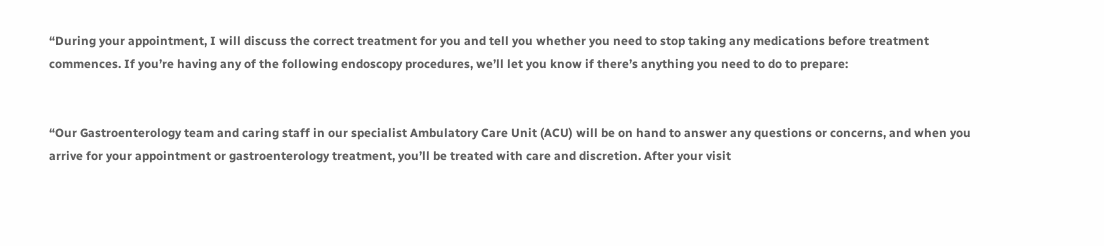“During your appointment, I will discuss the correct treatment for you and tell you whether you need to stop taking any medications before treatment commences. If you’re having any of the following endoscopy procedures, we’ll let you know if there’s anything you need to do to prepare:


“Our Gastroenterology team and caring staff in our specialist Ambulatory Care Unit (ACU) will be on hand to answer any questions or concerns, and when you arrive for your appointment or gastroenterology treatment, you’ll be treated with care and discretion. After your visit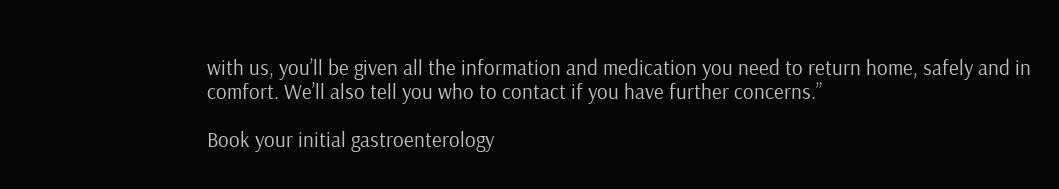with us, you’ll be given all the information and medication you need to return home, safely and in comfort. We’ll also tell you who to contact if you have further concerns.”

Book your initial gastroenterology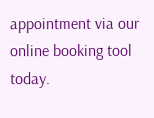appointment via our online booking tool today.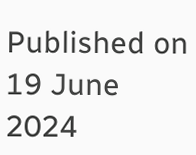Published on 19 June 2024